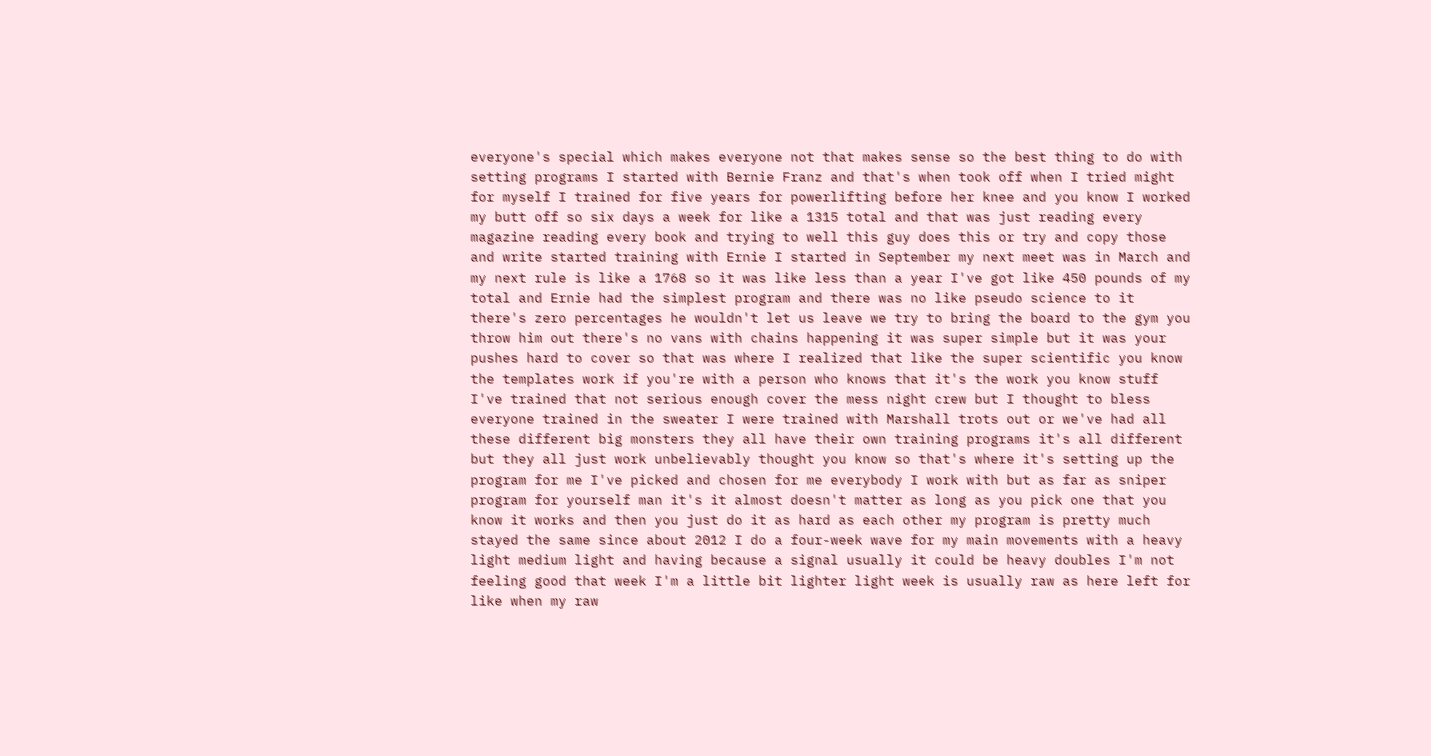everyone's special which makes everyone not that makes sense so the best thing to do with setting programs I started with Bernie Franz and that's when took off when I tried might for myself I trained for five years for powerlifting before her knee and you know I worked my butt off so six days a week for like a 1315 total and that was just reading every magazine reading every book and trying to well this guy does this or try and copy those and write started training with Ernie I started in September my next meet was in March and my next rule is like a 1768 so it was like less than a year I've got like 450 pounds of my total and Ernie had the simplest program and there was no like pseudo science to it there's zero percentages he wouldn't let us leave we try to bring the board to the gym you throw him out there's no vans with chains happening it was super simple but it was your pushes hard to cover so that was where I realized that like the super scientific you know the templates work if you're with a person who knows that it's the work you know stuff I've trained that not serious enough cover the mess night crew but I thought to bless everyone trained in the sweater I were trained with Marshall trots out or we've had all these different big monsters they all have their own training programs it's all different but they all just work unbelievably thought you know so that's where it's setting up the program for me I've picked and chosen for me everybody I work with but as far as sniper program for yourself man it's it almost doesn't matter as long as you pick one that you know it works and then you just do it as hard as each other my program is pretty much stayed the same since about 2012 I do a four-week wave for my main movements with a heavy light medium light and having because a signal usually it could be heavy doubles I'm not feeling good that week I'm a little bit lighter light week is usually raw as here left for like when my raw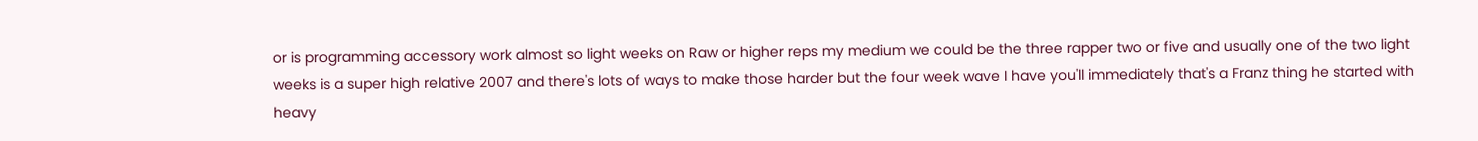or is programming accessory work almost so light weeks on Raw or higher reps my medium we could be the three rapper two or five and usually one of the two light weeks is a super high relative 2007 and there's lots of ways to make those harder but the four week wave I have you'll immediately that's a Franz thing he started with heavy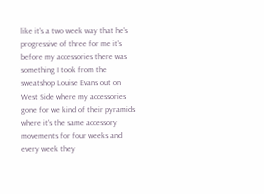like it's a two week way that he's progressive of three for me it's before my accessories there was something I took from the sweatshop Louise Evans out on West Side where my accessories gone for we kind of their pyramids where it's the same accessory movements for four weeks and every week they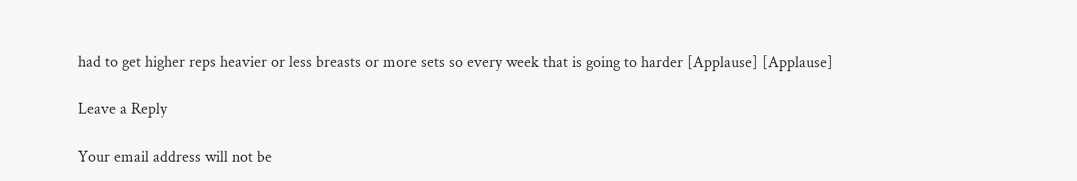had to get higher reps heavier or less breasts or more sets so every week that is going to harder [Applause] [Applause]

Leave a Reply

Your email address will not be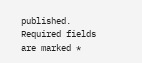published. Required fields are marked *